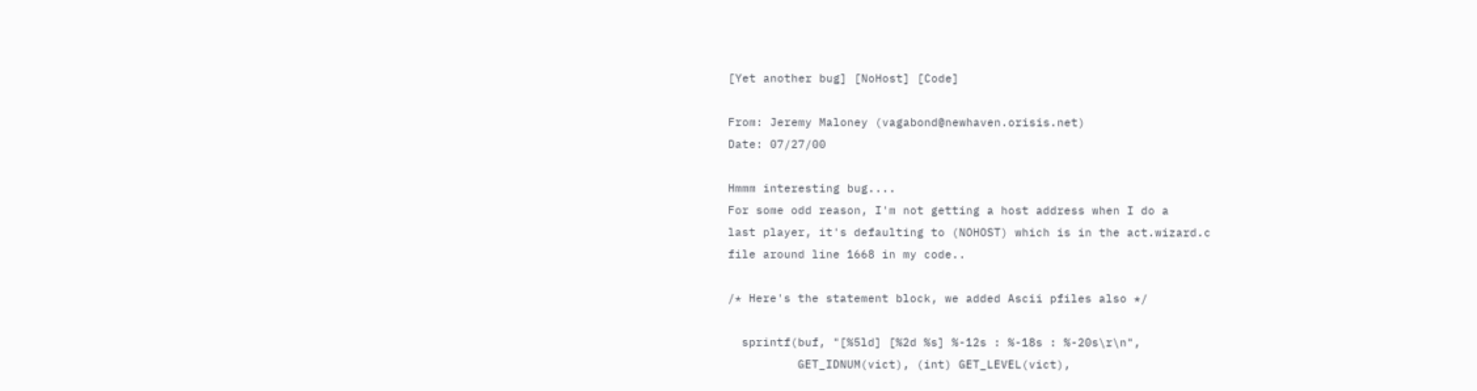[Yet another bug] [NoHost] [Code]

From: Jeremy Maloney (vagabond@newhaven.orisis.net)
Date: 07/27/00

Hmmm interesting bug....
For some odd reason, I'm not getting a host address when I do a
last player, it's defaulting to (NOHOST) which is in the act.wizard.c
file around line 1668 in my code..

/* Here's the statement block, we added Ascii pfiles also */

  sprintf(buf, "[%5ld] [%2d %s] %-12s : %-18s : %-20s\r\n",
          GET_IDNUM(vict), (int) GET_LEVEL(vict),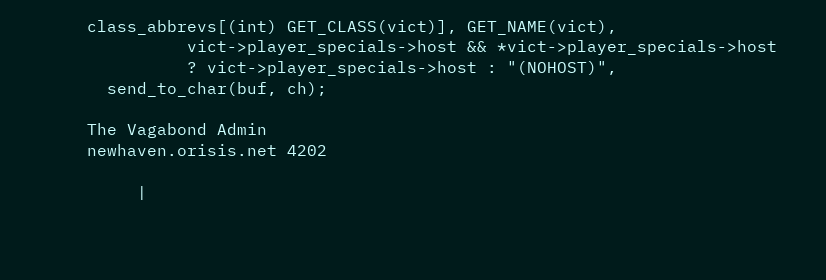class_abbrevs[(int) GET_CLASS(vict)], GET_NAME(vict),
          vict->player_specials->host && *vict->player_specials->host
          ? vict->player_specials->host : "(NOHOST)",
  send_to_char(buf, ch);

The Vagabond Admin
newhaven.orisis.net 4202

     |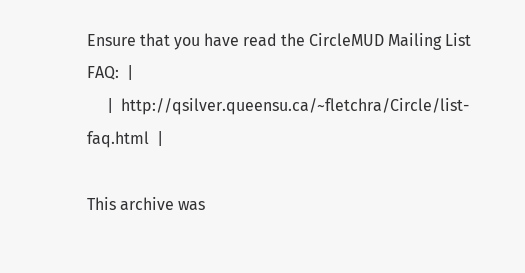Ensure that you have read the CircleMUD Mailing List FAQ:  |
     |  http://qsilver.queensu.ca/~fletchra/Circle/list-faq.html  |

This archive was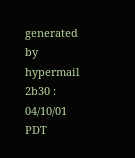generated by hypermail 2b30 : 04/10/01 PDT